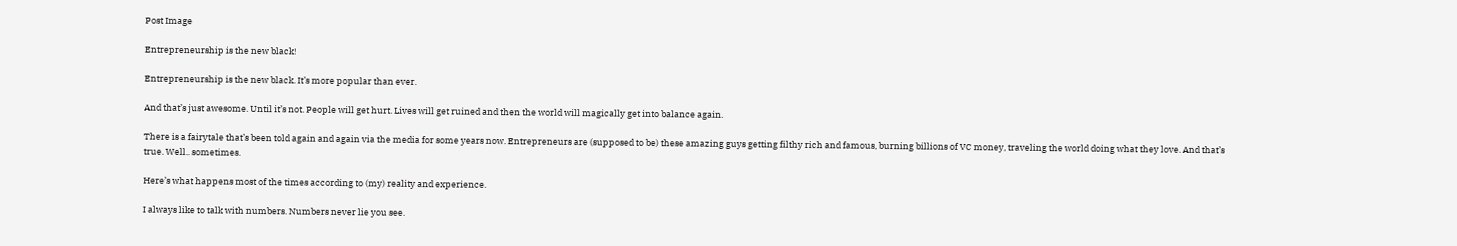Post Image

Entrepreneurship is the new black!

Entrepreneurship is the new black. It’s more popular than ever.

And that’s just awesome. Until it’s not. People will get hurt. Lives will get ruined and then the world will magically get into balance again.

There is a fairytale that’s been told again and again via the media for some years now. Entrepreneurs are (supposed to be) these amazing guys getting filthy rich and famous, burning billions of VC money, traveling the world doing what they love. And that’s true. Well.. sometimes.

Here’s what happens most of the times according to (my) reality and experience.

I always like to talk with numbers. Numbers never lie you see.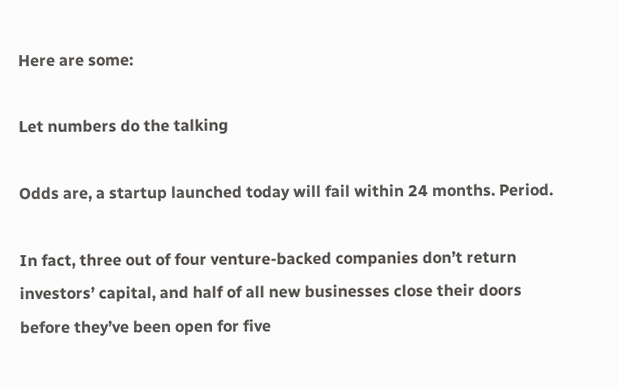Here are some:

Let numbers do the talking

Odds are, a startup launched today will fail within 24 months. Period.

In fact, three out of four venture-backed companies don’t return investors’ capital, and half of all new businesses close their doors before they’ve been open for five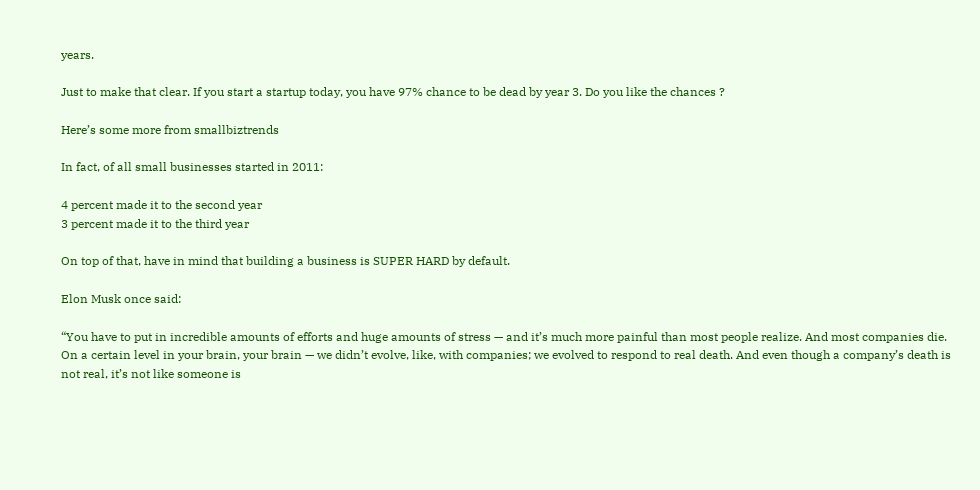years.

Just to make that clear. If you start a startup today, you have 97% chance to be dead by year 3. Do you like the chances ?

Here’s some more from smallbiztrends

In fact, of all small businesses started in 2011:

4 percent made it to the second year
3 percent made it to the third year

On top of that, have in mind that building a business is SUPER HARD by default.

Elon Musk once said:

“You have to put in incredible amounts of efforts and huge amounts of stress — and it’s much more painful than most people realize. And most companies die. On a certain level in your brain, your brain — we didn’t evolve, like, with companies; we evolved to respond to real death. And even though a company’s death is not real, it’s not like someone is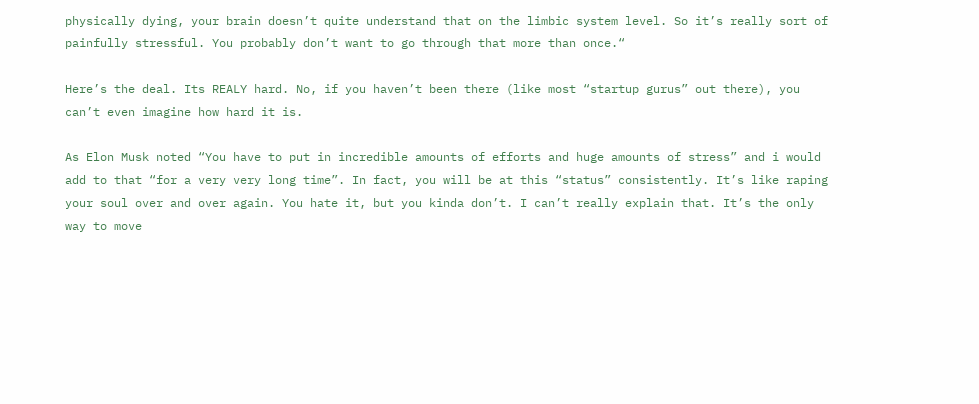physically dying, your brain doesn’t quite understand that on the limbic system level. So it’s really sort of painfully stressful. You probably don’t want to go through that more than once.“

Here’s the deal. Its REALY hard. No, if you haven’t been there (like most “startup gurus” out there), you can’t even imagine how hard it is.

As Elon Musk noted “You have to put in incredible amounts of efforts and huge amounts of stress” and i would add to that “for a very very long time”. In fact, you will be at this “status” consistently. It’s like raping your soul over and over again. You hate it, but you kinda don’t. I can’t really explain that. It’s the only way to move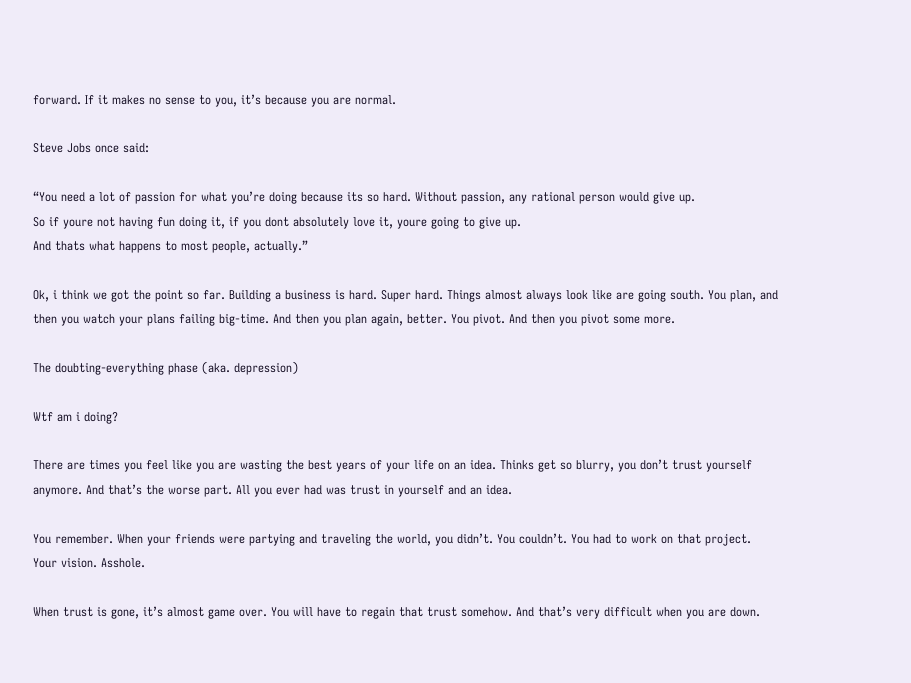forward. If it makes no sense to you, it’s because you are normal.

Steve Jobs once said:

“You need a lot of passion for what you’re doing because its so hard. Without passion, any rational person would give up.
So if youre not having fun doing it, if you dont absolutely love it, youre going to give up.
And thats what happens to most people, actually.”

Ok, i think we got the point so far. Building a business is hard. Super hard. Things almost always look like are going south. You plan, and then you watch your plans failing big-time. And then you plan again, better. You pivot. And then you pivot some more.

The doubting-everything phase (aka. depression)

Wtf am i doing?

There are times you feel like you are wasting the best years of your life on an idea. Thinks get so blurry, you don’t trust yourself anymore. And that’s the worse part. All you ever had was trust in yourself and an idea.

You remember. When your friends were partying and traveling the world, you didn’t. You couldn’t. You had to work on that project. Your vision. Asshole.

When trust is gone, it’s almost game over. You will have to regain that trust somehow. And that’s very difficult when you are down.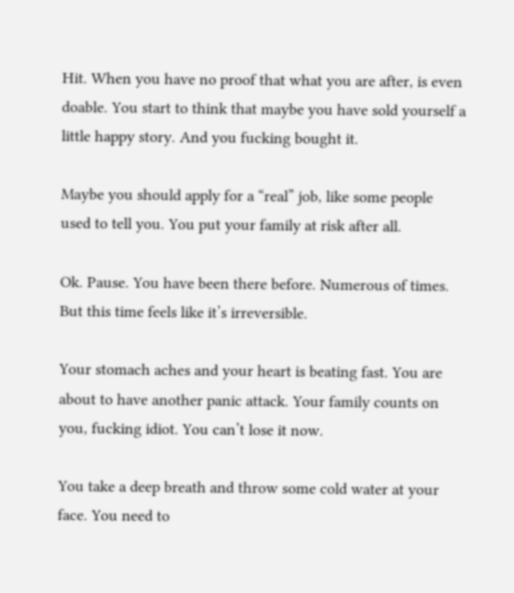Hit. When you have no proof that what you are after, is even doable. You start to think that maybe you have sold yourself a little happy story. And you fucking bought it.

Maybe you should apply for a “real” job, like some people used to tell you. You put your family at risk after all.

Ok. Pause. You have been there before. Numerous of times. But this time feels like it’s irreversible.

Your stomach aches and your heart is beating fast. You are about to have another panic attack. Your family counts on you, fucking idiot. You can’t lose it now.

You take a deep breath and throw some cold water at your face. You need to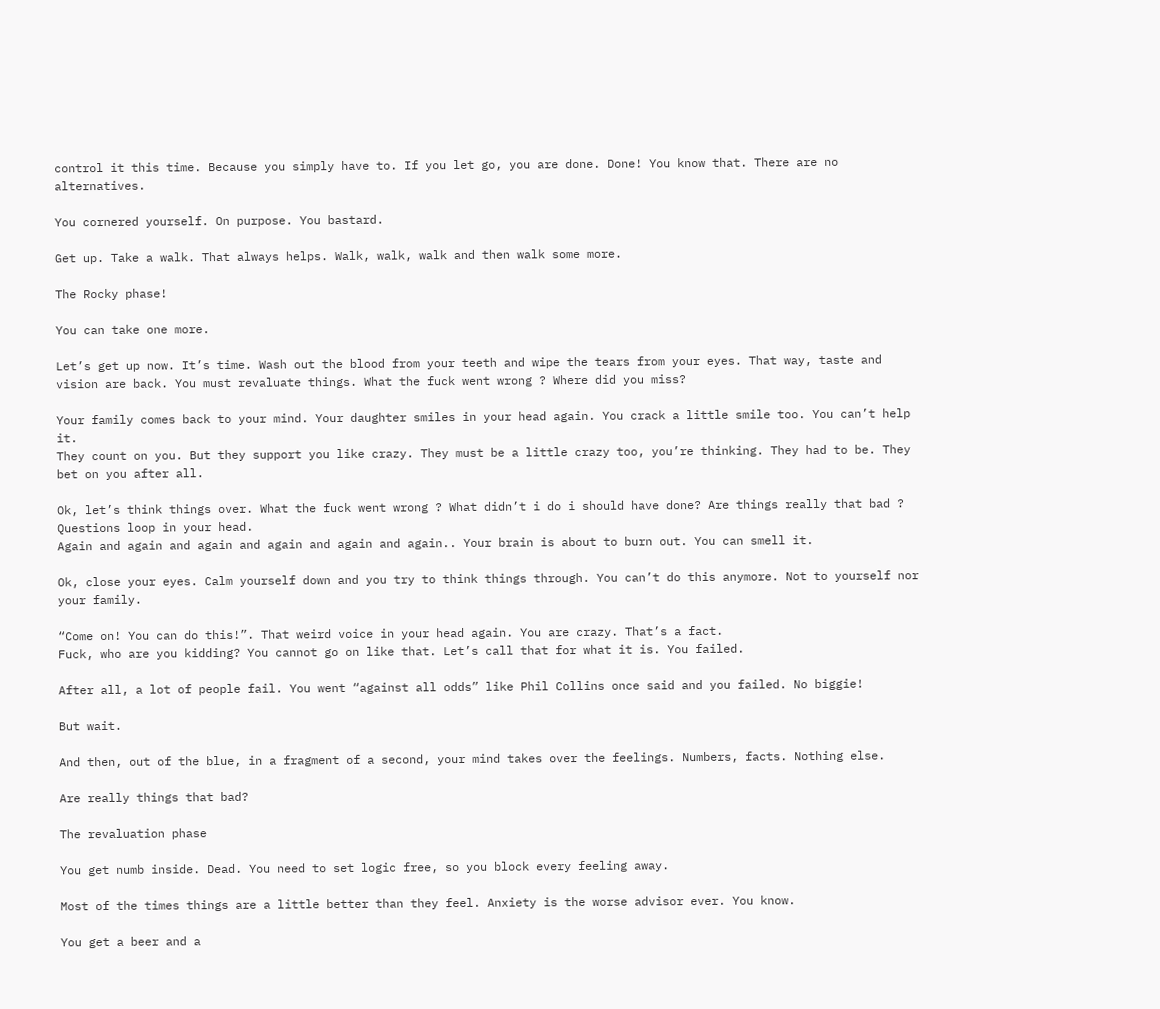control it this time. Because you simply have to. If you let go, you are done. Done! You know that. There are no alternatives.

You cornered yourself. On purpose. You bastard.

Get up. Take a walk. That always helps. Walk, walk, walk and then walk some more.

The Rocky phase!

You can take one more.

Let’s get up now. It’s time. Wash out the blood from your teeth and wipe the tears from your eyes. That way, taste and vision are back. You must revaluate things. What the fuck went wrong ? Where did you miss?

Your family comes back to your mind. Your daughter smiles in your head again. You crack a little smile too. You can’t help it.
They count on you. But they support you like crazy. They must be a little crazy too, you’re thinking. They had to be. They bet on you after all.

Ok, let’s think things over. What the fuck went wrong ? What didn’t i do i should have done? Are things really that bad ? Questions loop in your head.
Again and again and again and again and again and again.. Your brain is about to burn out. You can smell it.

Ok, close your eyes. Calm yourself down and you try to think things through. You can’t do this anymore. Not to yourself nor your family.

“Come on! You can do this!”. That weird voice in your head again. You are crazy. That’s a fact.
Fuck, who are you kidding? You cannot go on like that. Let’s call that for what it is. You failed.

After all, a lot of people fail. You went “against all odds” like Phil Collins once said and you failed. No biggie!

But wait.

And then, out of the blue, in a fragment of a second, your mind takes over the feelings. Numbers, facts. Nothing else.

Are really things that bad?

The revaluation phase

You get numb inside. Dead. You need to set logic free, so you block every feeling away.

Most of the times things are a little better than they feel. Anxiety is the worse advisor ever. You know.

You get a beer and a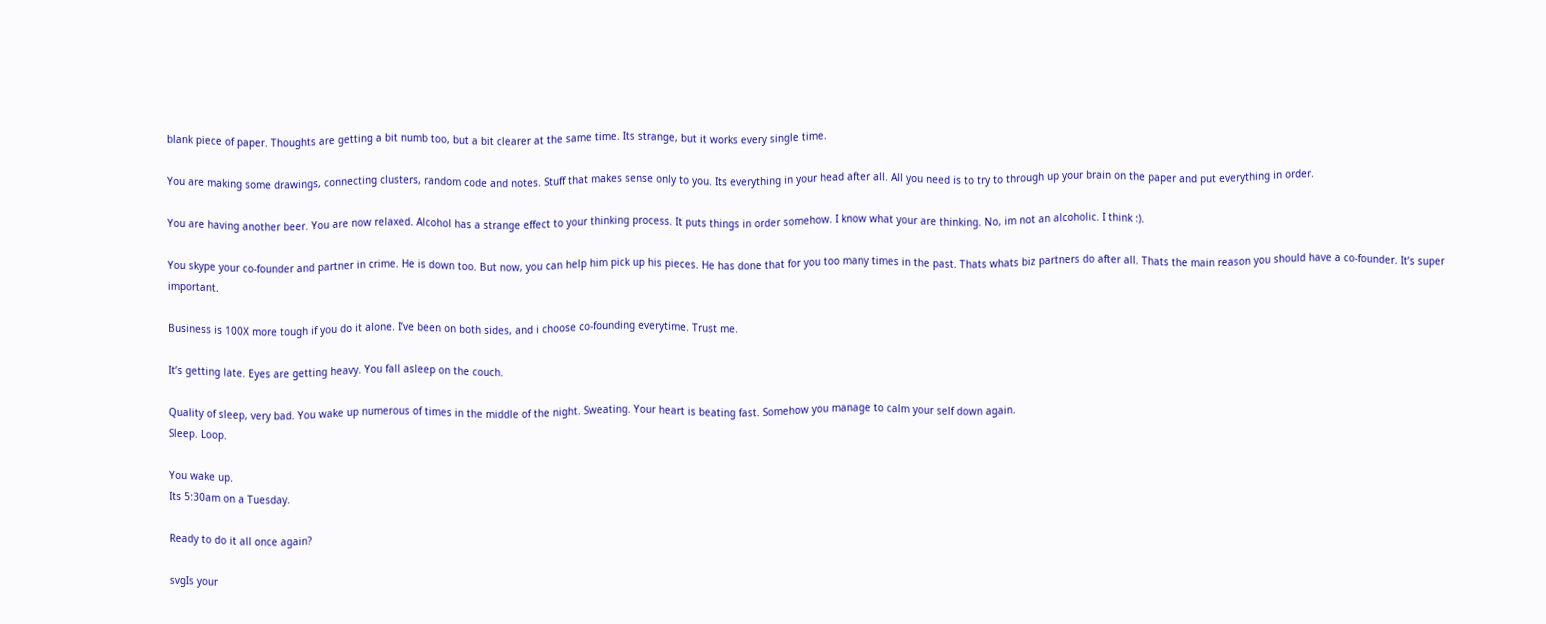blank piece of paper. Thoughts are getting a bit numb too, but a bit clearer at the same time. Its strange, but it works every single time.

You are making some drawings, connecting clusters, random code and notes. Stuff that makes sense only to you. Its everything in your head after all. All you need is to try to through up your brain on the paper and put everything in order.

You are having another beer. You are now relaxed. Alcohol has a strange effect to your thinking process. It puts things in order somehow. I know what your are thinking. No, im not an alcoholic. I think :).

You skype your co-founder and partner in crime. He is down too. But now, you can help him pick up his pieces. He has done that for you too many times in the past. Thats whats biz partners do after all. Thats the main reason you should have a co-founder. It’s super important.

Business is 100X more tough if you do it alone. I’ve been on both sides, and i choose co-founding everytime. Trust me.

It’s getting late. Eyes are getting heavy. You fall asleep on the couch.

Quality of sleep, very bad. You wake up numerous of times in the middle of the night. Sweating. Your heart is beating fast. Somehow you manage to calm your self down again.
Sleep. Loop.

You wake up.
Its 5:30am on a Tuesday.

Ready to do it all once again?

svgIs your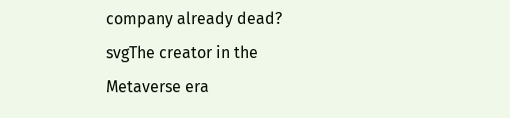company already dead?
svgThe creator in the Metaverse era